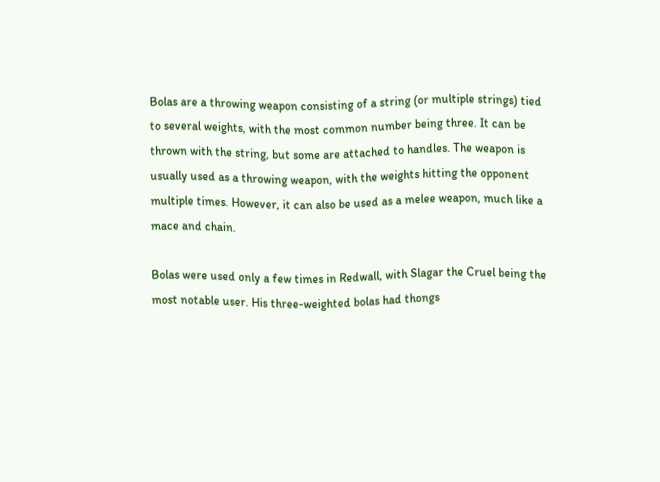Bolas are a throwing weapon consisting of a string (or multiple strings) tied to several weights, with the most common number being three. It can be thrown with the string, but some are attached to handles. The weapon is usually used as a throwing weapon, with the weights hitting the opponent multiple times. However, it can also be used as a melee weapon, much like a mace and chain.

Bolas were used only a few times in Redwall, with Slagar the Cruel being the most notable user. His three-weighted bolas had thongs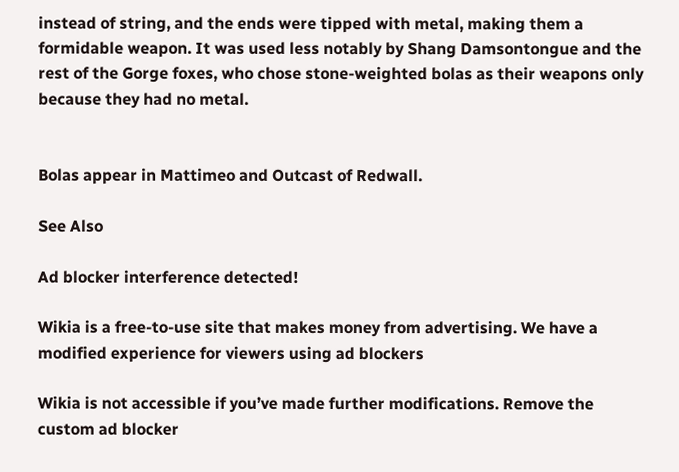instead of string, and the ends were tipped with metal, making them a formidable weapon. It was used less notably by Shang Damsontongue and the rest of the Gorge foxes, who chose stone-weighted bolas as their weapons only because they had no metal.


Bolas appear in Mattimeo and Outcast of Redwall.

See Also

Ad blocker interference detected!

Wikia is a free-to-use site that makes money from advertising. We have a modified experience for viewers using ad blockers

Wikia is not accessible if you’ve made further modifications. Remove the custom ad blocker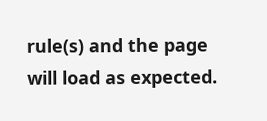rule(s) and the page will load as expected.